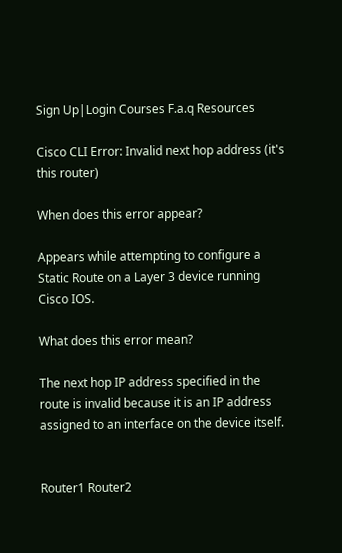Sign Up|Login Courses F.a.q Resources

Cisco CLI Error: Invalid next hop address (it's this router)

When does this error appear?

Appears while attempting to configure a Static Route on a Layer 3 device running Cisco IOS.

What does this error mean?

The next hop IP address specified in the route is invalid because it is an IP address assigned to an interface on the device itself.


Router1 Router2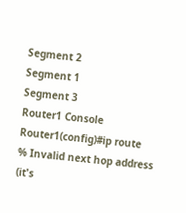Segment 2
Segment 1
Segment 3
Router1 Console
Router1(config)#ip route
% Invalid next hop address (it's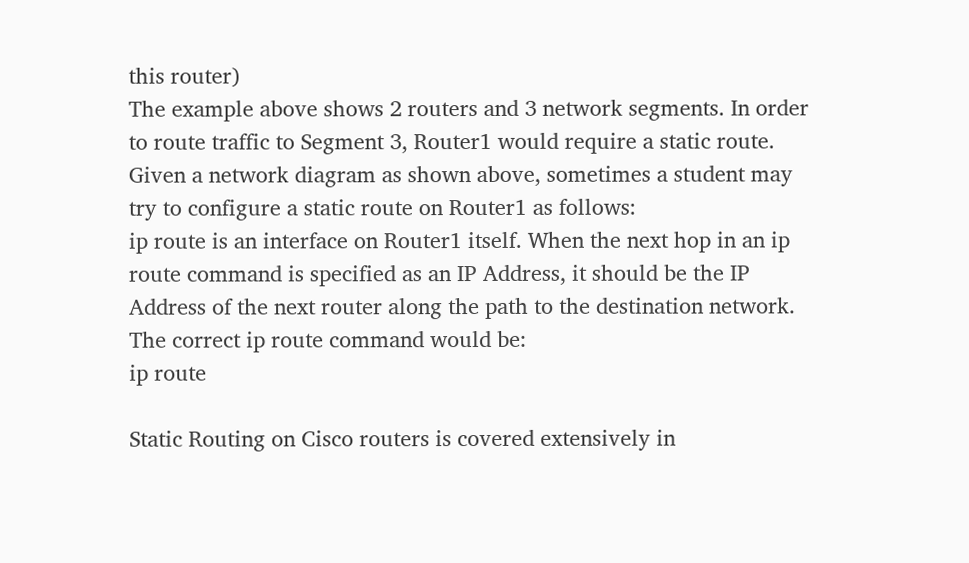this router)
The example above shows 2 routers and 3 network segments. In order to route traffic to Segment 3, Router1 would require a static route.
Given a network diagram as shown above, sometimes a student may try to configure a static route on Router1 as follows:
ip route is an interface on Router1 itself. When the next hop in an ip route command is specified as an IP Address, it should be the IP Address of the next router along the path to the destination network.
The correct ip route command would be:
ip route

Static Routing on Cisco routers is covered extensively in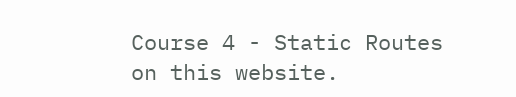Course 4 - Static Routes on this website.